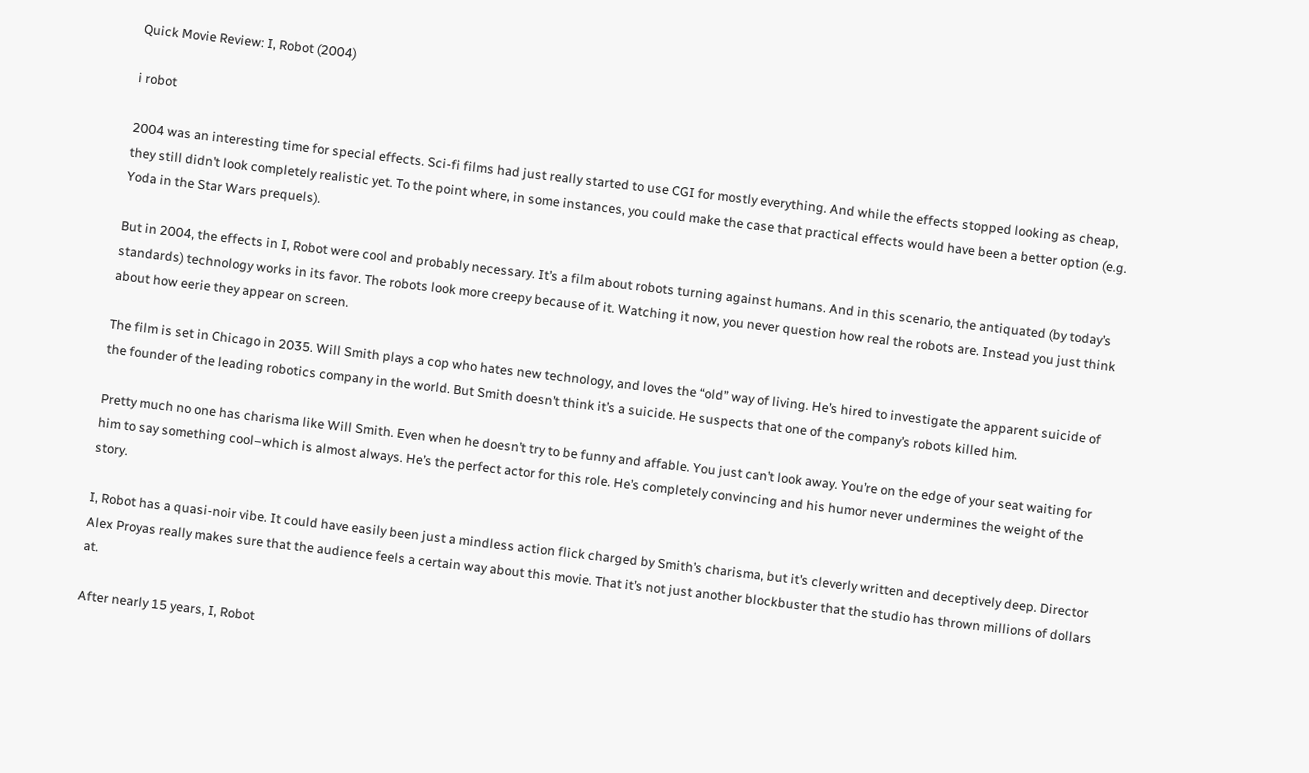Quick Movie Review: I, Robot (2004)

i robot

2004 was an interesting time for special effects. Sci-fi films had just really started to use CGI for mostly everything. And while the effects stopped looking as cheap, they still didn’t look completely realistic yet. To the point where, in some instances, you could make the case that practical effects would have been a better option (e.g. Yoda in the Star Wars prequels).

But in 2004, the effects in I, Robot were cool and probably necessary. It’s a film about robots turning against humans. And in this scenario, the antiquated (by today’s standards) technology works in its favor. The robots look more creepy because of it. Watching it now, you never question how real the robots are. Instead you just think about how eerie they appear on screen.

The film is set in Chicago in 2035. Will Smith plays a cop who hates new technology, and loves the “old” way of living. He’s hired to investigate the apparent suicide of the founder of the leading robotics company in the world. But Smith doesn’t think it’s a suicide. He suspects that one of the company’s robots killed him.

Pretty much no one has charisma like Will Smith. Even when he doesn’t try to be funny and affable. You just can’t look away. You’re on the edge of your seat waiting for him to say something cool–which is almost always. He’s the perfect actor for this role. He’s completely convincing and his humor never undermines the weight of the story.

I, Robot has a quasi-noir vibe. It could have easily been just a mindless action flick charged by Smith’s charisma, but it’s cleverly written and deceptively deep. Director Alex Proyas really makes sure that the audience feels a certain way about this movie. That it’s not just another blockbuster that the studio has thrown millions of dollars at.

After nearly 15 years, I, Robot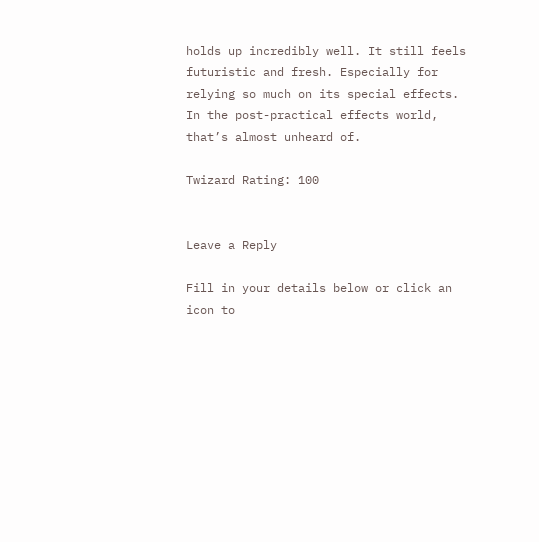holds up incredibly well. It still feels futuristic and fresh. Especially for relying so much on its special effects. In the post-practical effects world, that’s almost unheard of.

Twizard Rating: 100


Leave a Reply

Fill in your details below or click an icon to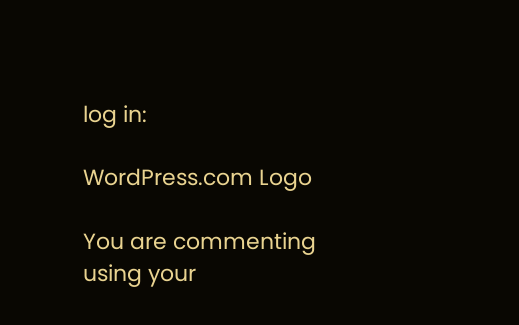log in:

WordPress.com Logo

You are commenting using your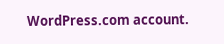WordPress.com account.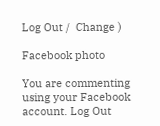Log Out /  Change )

Facebook photo

You are commenting using your Facebook account. Log Out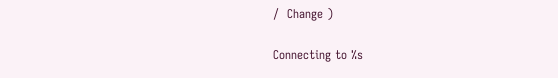/  Change )

Connecting to %s